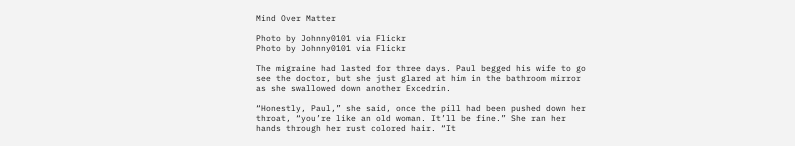Mind Over Matter

Photo by Johnny0101 via Flickr
Photo by Johnny0101 via Flickr

The migraine had lasted for three days. Paul begged his wife to go see the doctor, but she just glared at him in the bathroom mirror as she swallowed down another Excedrin.

“Honestly, Paul,” she said, once the pill had been pushed down her throat, “you’re like an old woman. It’ll be fine.” She ran her hands through her rust colored hair. “It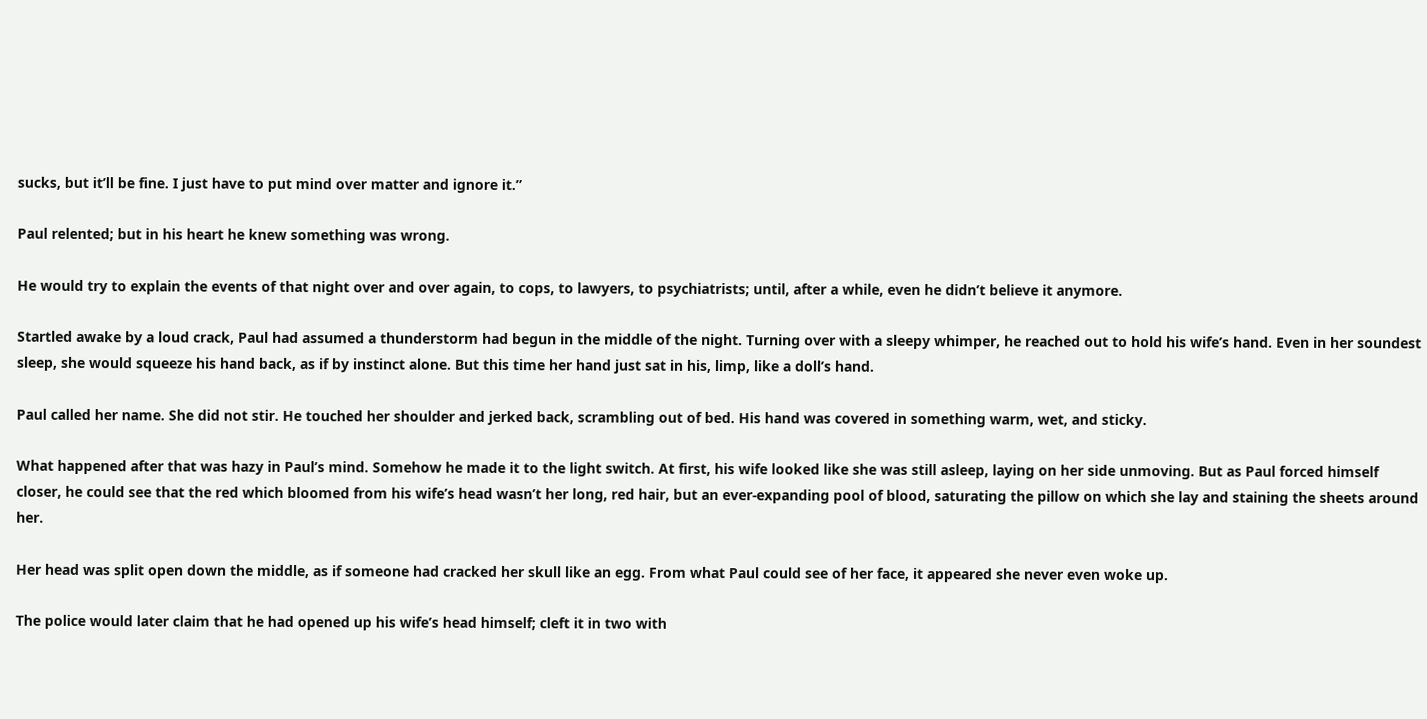sucks, but it’ll be fine. I just have to put mind over matter and ignore it.”

Paul relented; but in his heart he knew something was wrong.

He would try to explain the events of that night over and over again, to cops, to lawyers, to psychiatrists; until, after a while, even he didn’t believe it anymore.

Startled awake by a loud crack, Paul had assumed a thunderstorm had begun in the middle of the night. Turning over with a sleepy whimper, he reached out to hold his wife’s hand. Even in her soundest sleep, she would squeeze his hand back, as if by instinct alone. But this time her hand just sat in his, limp, like a doll’s hand.

Paul called her name. She did not stir. He touched her shoulder and jerked back, scrambling out of bed. His hand was covered in something warm, wet, and sticky.

What happened after that was hazy in Paul’s mind. Somehow he made it to the light switch. At first, his wife looked like she was still asleep, laying on her side unmoving. But as Paul forced himself closer, he could see that the red which bloomed from his wife’s head wasn’t her long, red hair, but an ever-expanding pool of blood, saturating the pillow on which she lay and staining the sheets around her.

Her head was split open down the middle, as if someone had cracked her skull like an egg. From what Paul could see of her face, it appeared she never even woke up.

The police would later claim that he had opened up his wife’s head himself; cleft it in two with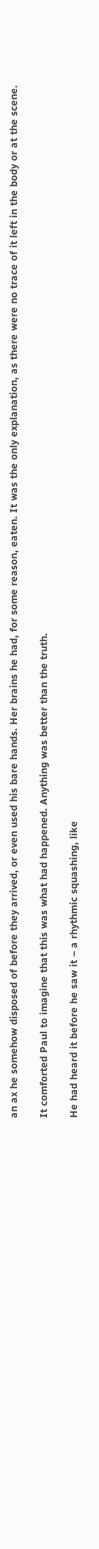an ax he somehow disposed of before they arrived, or even used his bare hands. Her brains he had, for some reason, eaten. It was the only explanation, as there were no trace of it left in the body or at the scene.

It comforted Paul to imagine that this was what had happened. Anything was better than the truth.

He had heard it before he saw it – a rhythmic squashing, like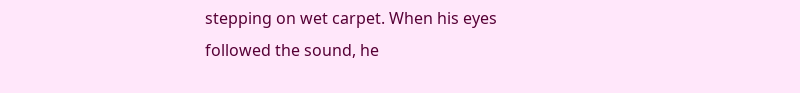stepping on wet carpet. When his eyes followed the sound, he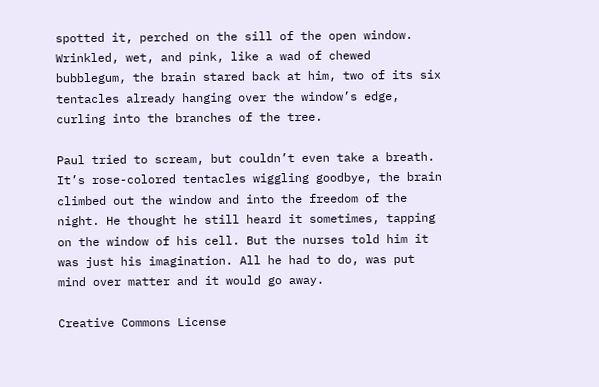spotted it, perched on the sill of the open window. Wrinkled, wet, and pink, like a wad of chewed bubblegum, the brain stared back at him, two of its six tentacles already hanging over the window’s edge, curling into the branches of the tree.

Paul tried to scream, but couldn’t even take a breath. It’s rose-colored tentacles wiggling goodbye, the brain climbed out the window and into the freedom of the night. He thought he still heard it sometimes, tapping on the window of his cell. But the nurses told him it was just his imagination. All he had to do, was put mind over matter and it would go away.

Creative Commons License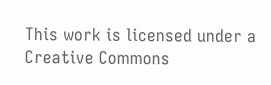This work is licensed under a Creative Commons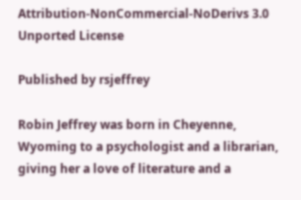Attribution-NonCommercial-NoDerivs 3.0 Unported License

Published by rsjeffrey

Robin Jeffrey was born in Cheyenne, Wyoming to a psychologist and a librarian, giving her a love of literature and a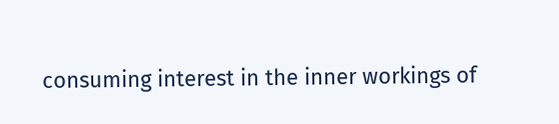consuming interest in the inner workings of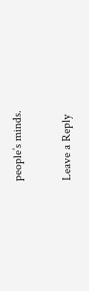people’s minds.

Leave a Reply